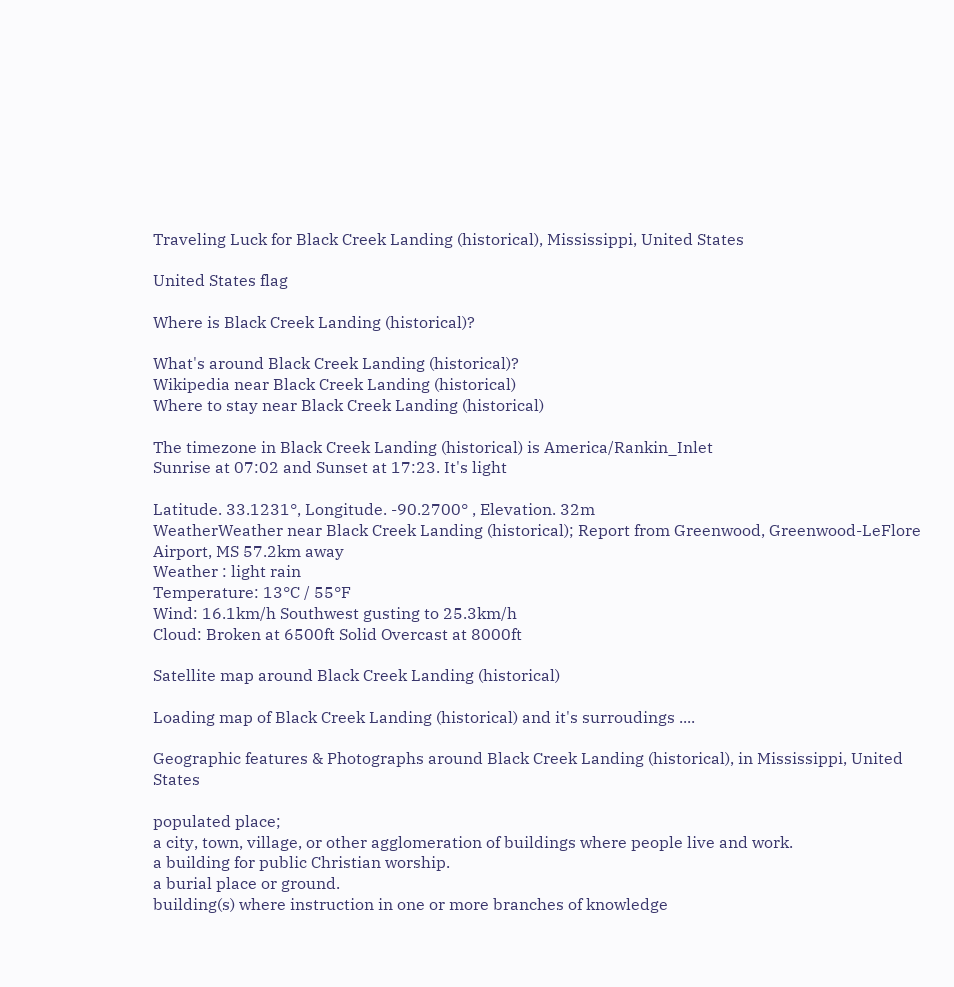Traveling Luck for Black Creek Landing (historical), Mississippi, United States

United States flag

Where is Black Creek Landing (historical)?

What's around Black Creek Landing (historical)?
Wikipedia near Black Creek Landing (historical)
Where to stay near Black Creek Landing (historical)

The timezone in Black Creek Landing (historical) is America/Rankin_Inlet
Sunrise at 07:02 and Sunset at 17:23. It's light

Latitude. 33.1231°, Longitude. -90.2700° , Elevation. 32m
WeatherWeather near Black Creek Landing (historical); Report from Greenwood, Greenwood-LeFlore Airport, MS 57.2km away
Weather : light rain
Temperature: 13°C / 55°F
Wind: 16.1km/h Southwest gusting to 25.3km/h
Cloud: Broken at 6500ft Solid Overcast at 8000ft

Satellite map around Black Creek Landing (historical)

Loading map of Black Creek Landing (historical) and it's surroudings ....

Geographic features & Photographs around Black Creek Landing (historical), in Mississippi, United States

populated place;
a city, town, village, or other agglomeration of buildings where people live and work.
a building for public Christian worship.
a burial place or ground.
building(s) where instruction in one or more branches of knowledge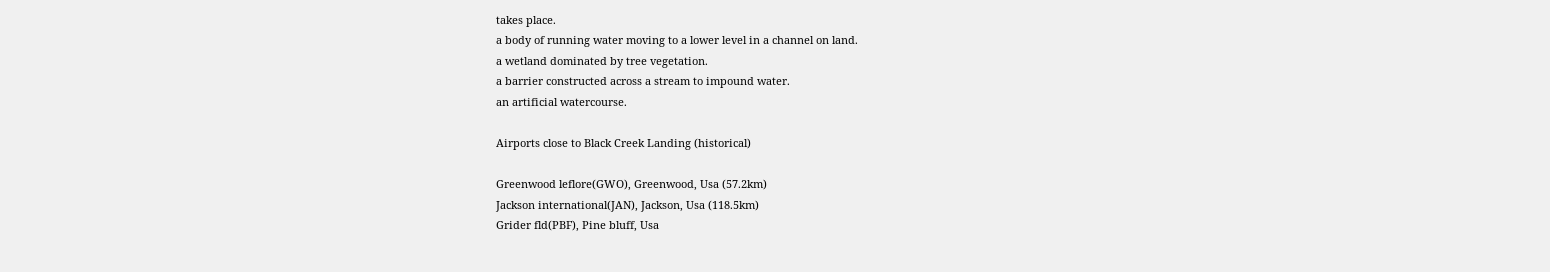takes place.
a body of running water moving to a lower level in a channel on land.
a wetland dominated by tree vegetation.
a barrier constructed across a stream to impound water.
an artificial watercourse.

Airports close to Black Creek Landing (historical)

Greenwood leflore(GWO), Greenwood, Usa (57.2km)
Jackson international(JAN), Jackson, Usa (118.5km)
Grider fld(PBF), Pine bluff, Usa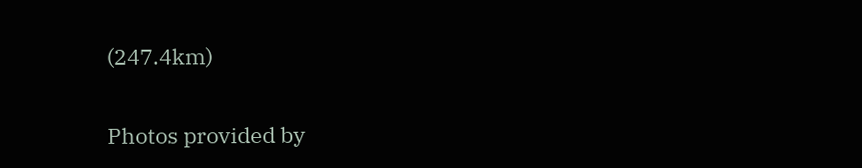(247.4km)

Photos provided by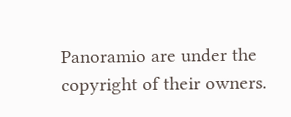Panoramio are under the copyright of their owners.